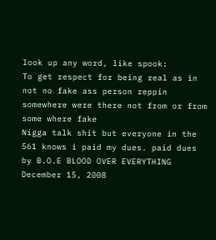look up any word, like spook:
To get respect for being real as in not no fake ass person reppin somewhere were there not from or from some where fake
Nigga talk shit but everyone in the 561 knows i paid my dues. paid dues
by B.O.E BLOOD OVER EVERYTHING December 15, 2008